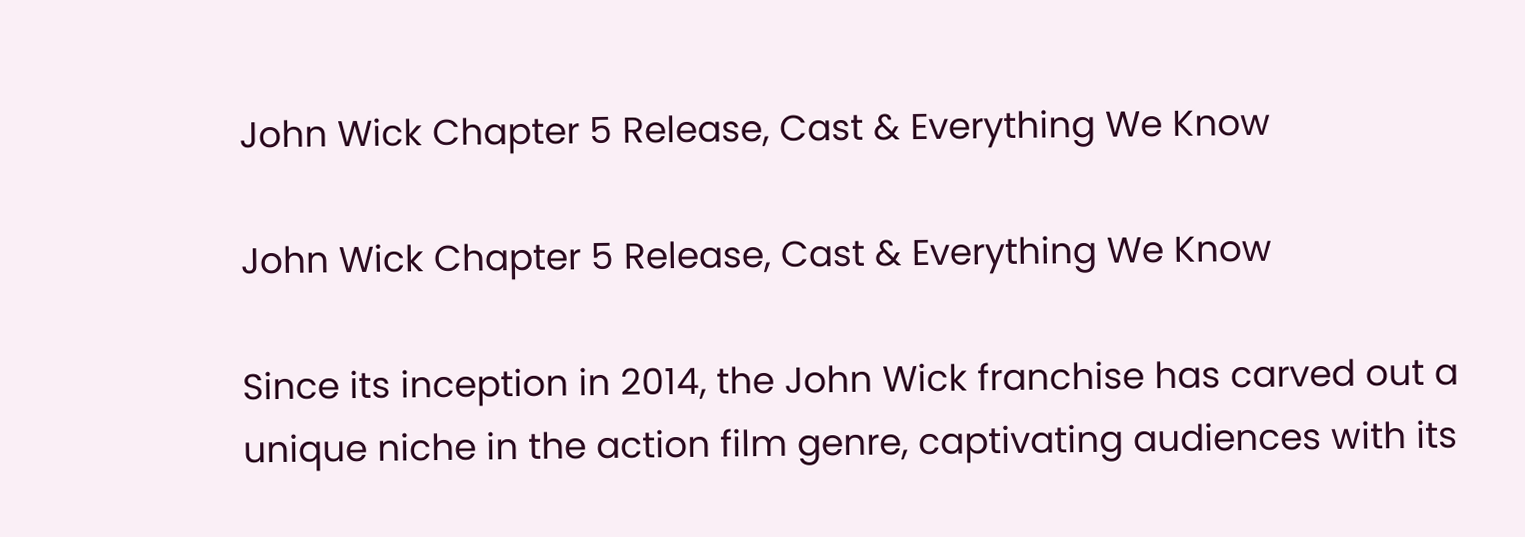John Wick Chapter 5 Release, Cast & Everything We Know

John Wick Chapter 5 Release, Cast & Everything We Know

Since its inception in 2014, the John Wick franchise has carved out a unique niche in the action film genre, captivating audiences with its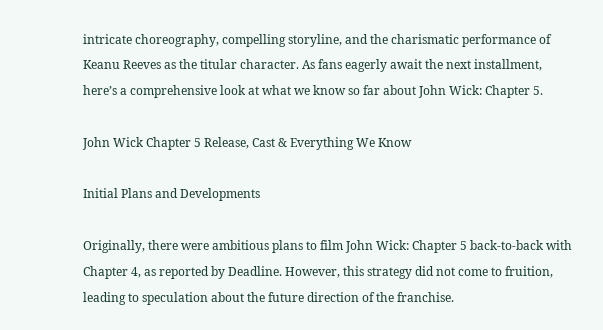intricate choreography, compelling storyline, and the charismatic performance of Keanu Reeves as the titular character. As fans eagerly await the next installment, here’s a comprehensive look at what we know so far about John Wick: Chapter 5.

John Wick Chapter 5 Release, Cast & Everything We Know

Initial Plans and Developments

Originally, there were ambitious plans to film John Wick: Chapter 5 back-to-back with Chapter 4, as reported by Deadline. However, this strategy did not come to fruition, leading to speculation about the future direction of the franchise.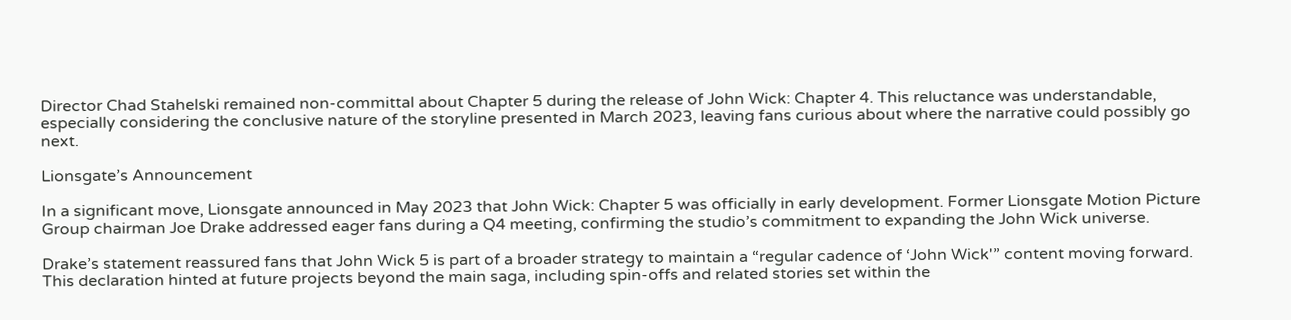Director Chad Stahelski remained non-committal about Chapter 5 during the release of John Wick: Chapter 4. This reluctance was understandable, especially considering the conclusive nature of the storyline presented in March 2023, leaving fans curious about where the narrative could possibly go next.

Lionsgate’s Announcement

In a significant move, Lionsgate announced in May 2023 that John Wick: Chapter 5 was officially in early development. Former Lionsgate Motion Picture Group chairman Joe Drake addressed eager fans during a Q4 meeting, confirming the studio’s commitment to expanding the John Wick universe.

Drake’s statement reassured fans that John Wick 5 is part of a broader strategy to maintain a “regular cadence of ‘John Wick'” content moving forward. This declaration hinted at future projects beyond the main saga, including spin-offs and related stories set within the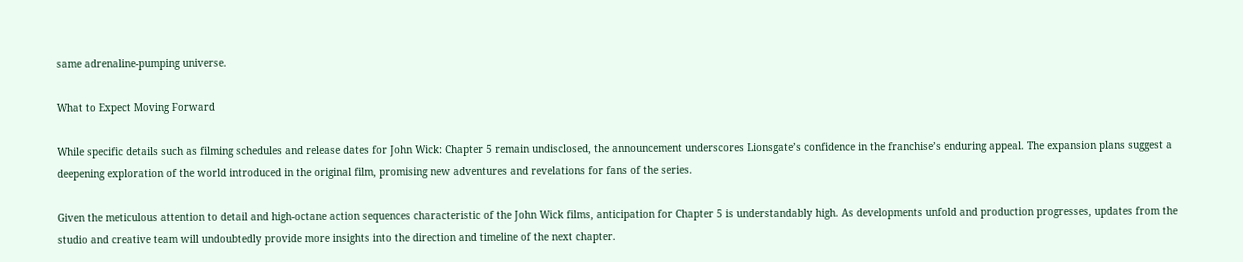same adrenaline-pumping universe.

What to Expect Moving Forward

While specific details such as filming schedules and release dates for John Wick: Chapter 5 remain undisclosed, the announcement underscores Lionsgate’s confidence in the franchise’s enduring appeal. The expansion plans suggest a deepening exploration of the world introduced in the original film, promising new adventures and revelations for fans of the series.

Given the meticulous attention to detail and high-octane action sequences characteristic of the John Wick films, anticipation for Chapter 5 is understandably high. As developments unfold and production progresses, updates from the studio and creative team will undoubtedly provide more insights into the direction and timeline of the next chapter.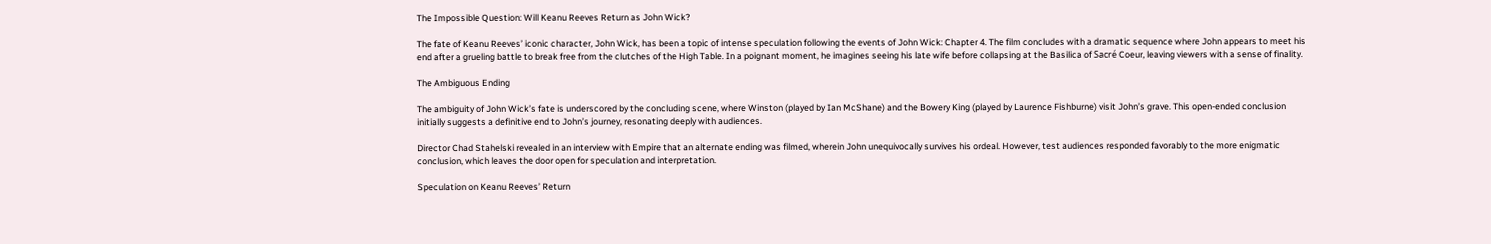The Impossible Question: Will Keanu Reeves Return as John Wick?

The fate of Keanu Reeves’ iconic character, John Wick, has been a topic of intense speculation following the events of John Wick: Chapter 4. The film concludes with a dramatic sequence where John appears to meet his end after a grueling battle to break free from the clutches of the High Table. In a poignant moment, he imagines seeing his late wife before collapsing at the Basilica of Sacré Coeur, leaving viewers with a sense of finality.

The Ambiguous Ending

The ambiguity of John Wick’s fate is underscored by the concluding scene, where Winston (played by Ian McShane) and the Bowery King (played by Laurence Fishburne) visit John’s grave. This open-ended conclusion initially suggests a definitive end to John’s journey, resonating deeply with audiences.

Director Chad Stahelski revealed in an interview with Empire that an alternate ending was filmed, wherein John unequivocally survives his ordeal. However, test audiences responded favorably to the more enigmatic conclusion, which leaves the door open for speculation and interpretation.

Speculation on Keanu Reeves’ Return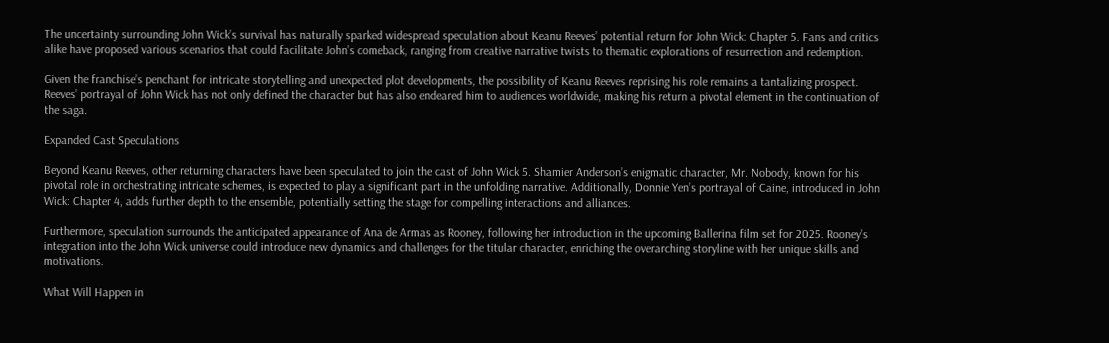The uncertainty surrounding John Wick’s survival has naturally sparked widespread speculation about Keanu Reeves’ potential return for John Wick: Chapter 5. Fans and critics alike have proposed various scenarios that could facilitate John’s comeback, ranging from creative narrative twists to thematic explorations of resurrection and redemption.

Given the franchise’s penchant for intricate storytelling and unexpected plot developments, the possibility of Keanu Reeves reprising his role remains a tantalizing prospect. Reeves’ portrayal of John Wick has not only defined the character but has also endeared him to audiences worldwide, making his return a pivotal element in the continuation of the saga.

Expanded Cast Speculations

Beyond Keanu Reeves, other returning characters have been speculated to join the cast of John Wick 5. Shamier Anderson’s enigmatic character, Mr. Nobody, known for his pivotal role in orchestrating intricate schemes, is expected to play a significant part in the unfolding narrative. Additionally, Donnie Yen’s portrayal of Caine, introduced in John Wick: Chapter 4, adds further depth to the ensemble, potentially setting the stage for compelling interactions and alliances.

Furthermore, speculation surrounds the anticipated appearance of Ana de Armas as Rooney, following her introduction in the upcoming Ballerina film set for 2025. Rooney’s integration into the John Wick universe could introduce new dynamics and challenges for the titular character, enriching the overarching storyline with her unique skills and motivations.

What Will Happen in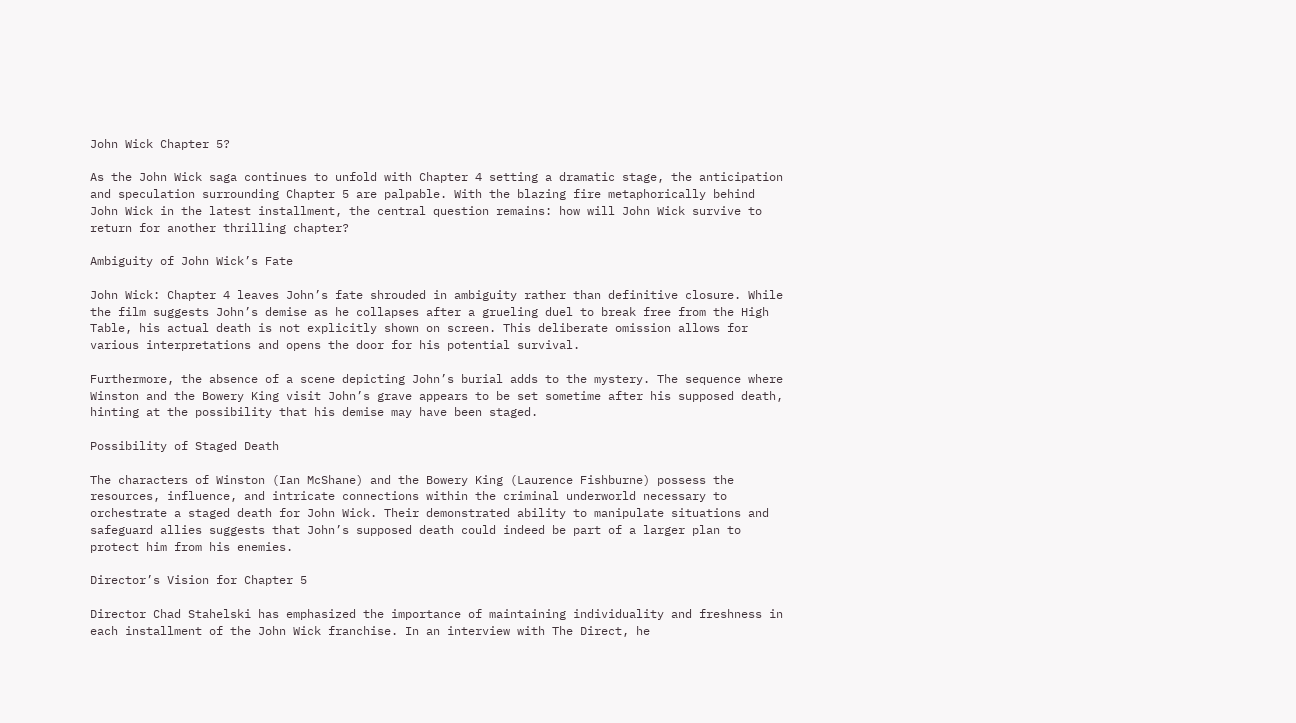John Wick Chapter 5?

As the John Wick saga continues to unfold with Chapter 4 setting a dramatic stage, the anticipation and speculation surrounding Chapter 5 are palpable. With the blazing fire metaphorically behind John Wick in the latest installment, the central question remains: how will John Wick survive to return for another thrilling chapter?

Ambiguity of John Wick’s Fate

John Wick: Chapter 4 leaves John’s fate shrouded in ambiguity rather than definitive closure. While the film suggests John’s demise as he collapses after a grueling duel to break free from the High Table, his actual death is not explicitly shown on screen. This deliberate omission allows for various interpretations and opens the door for his potential survival.

Furthermore, the absence of a scene depicting John’s burial adds to the mystery. The sequence where Winston and the Bowery King visit John’s grave appears to be set sometime after his supposed death, hinting at the possibility that his demise may have been staged.

Possibility of Staged Death

The characters of Winston (Ian McShane) and the Bowery King (Laurence Fishburne) possess the resources, influence, and intricate connections within the criminal underworld necessary to orchestrate a staged death for John Wick. Their demonstrated ability to manipulate situations and safeguard allies suggests that John’s supposed death could indeed be part of a larger plan to protect him from his enemies.

Director’s Vision for Chapter 5

Director Chad Stahelski has emphasized the importance of maintaining individuality and freshness in each installment of the John Wick franchise. In an interview with The Direct, he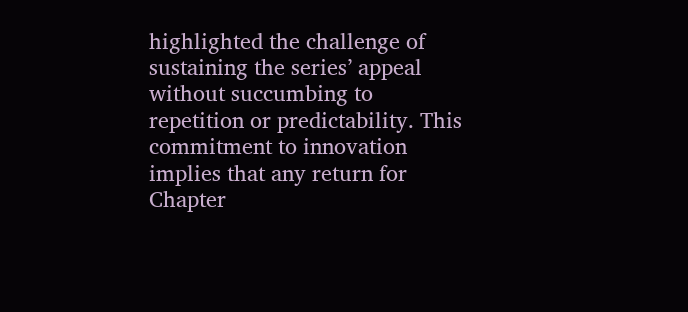highlighted the challenge of sustaining the series’ appeal without succumbing to repetition or predictability. This commitment to innovation implies that any return for Chapter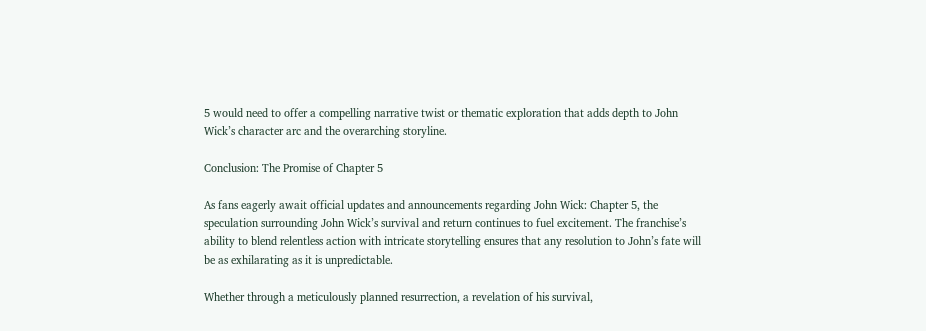5 would need to offer a compelling narrative twist or thematic exploration that adds depth to John Wick’s character arc and the overarching storyline.

Conclusion: The Promise of Chapter 5

As fans eagerly await official updates and announcements regarding John Wick: Chapter 5, the speculation surrounding John Wick’s survival and return continues to fuel excitement. The franchise’s ability to blend relentless action with intricate storytelling ensures that any resolution to John’s fate will be as exhilarating as it is unpredictable.

Whether through a meticulously planned resurrection, a revelation of his survival,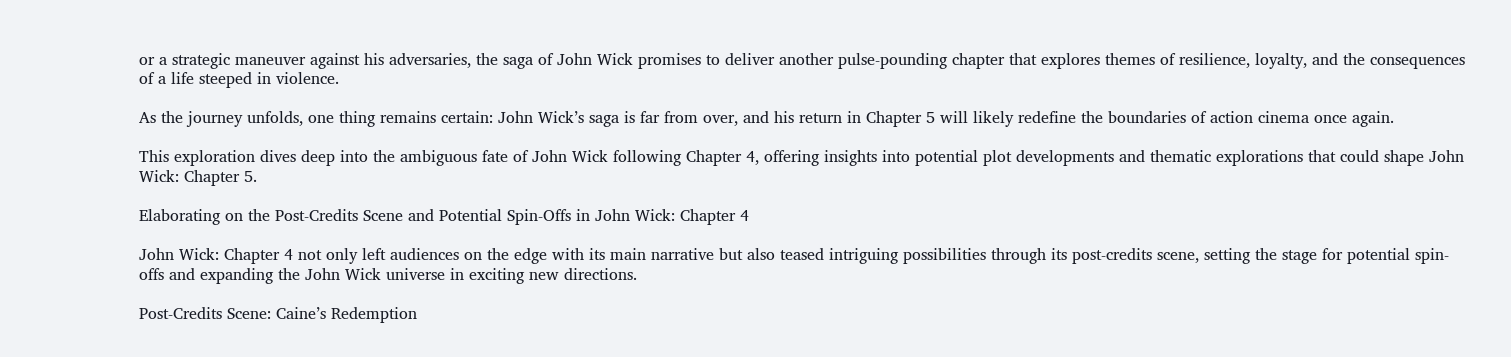or a strategic maneuver against his adversaries, the saga of John Wick promises to deliver another pulse-pounding chapter that explores themes of resilience, loyalty, and the consequences of a life steeped in violence.

As the journey unfolds, one thing remains certain: John Wick’s saga is far from over, and his return in Chapter 5 will likely redefine the boundaries of action cinema once again.

This exploration dives deep into the ambiguous fate of John Wick following Chapter 4, offering insights into potential plot developments and thematic explorations that could shape John Wick: Chapter 5.

Elaborating on the Post-Credits Scene and Potential Spin-Offs in John Wick: Chapter 4

John Wick: Chapter 4 not only left audiences on the edge with its main narrative but also teased intriguing possibilities through its post-credits scene, setting the stage for potential spin-offs and expanding the John Wick universe in exciting new directions.

Post-Credits Scene: Caine’s Redemption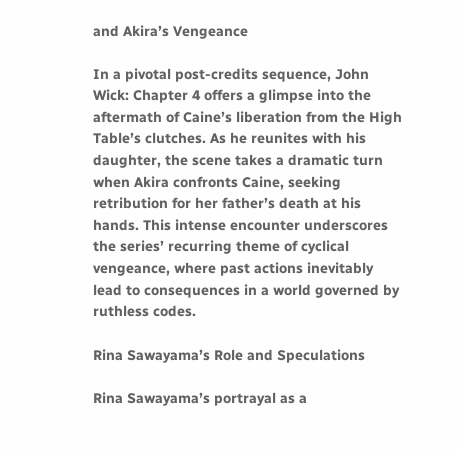and Akira’s Vengeance

In a pivotal post-credits sequence, John Wick: Chapter 4 offers a glimpse into the aftermath of Caine’s liberation from the High Table’s clutches. As he reunites with his daughter, the scene takes a dramatic turn when Akira confronts Caine, seeking retribution for her father’s death at his hands. This intense encounter underscores the series’ recurring theme of cyclical vengeance, where past actions inevitably lead to consequences in a world governed by ruthless codes.

Rina Sawayama’s Role and Speculations

Rina Sawayama’s portrayal as a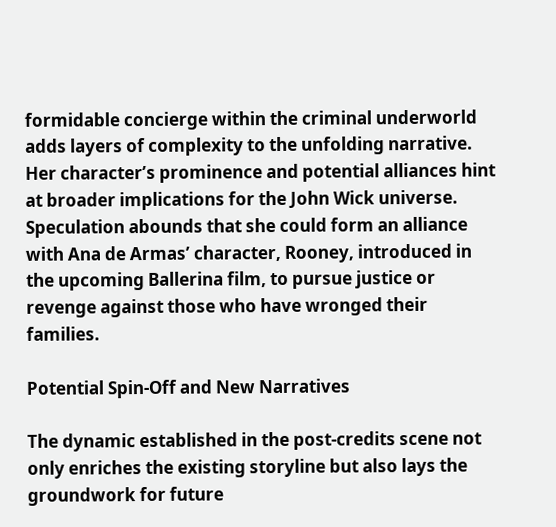formidable concierge within the criminal underworld adds layers of complexity to the unfolding narrative. Her character’s prominence and potential alliances hint at broader implications for the John Wick universe. Speculation abounds that she could form an alliance with Ana de Armas’ character, Rooney, introduced in the upcoming Ballerina film, to pursue justice or revenge against those who have wronged their families.

Potential Spin-Off and New Narratives

The dynamic established in the post-credits scene not only enriches the existing storyline but also lays the groundwork for future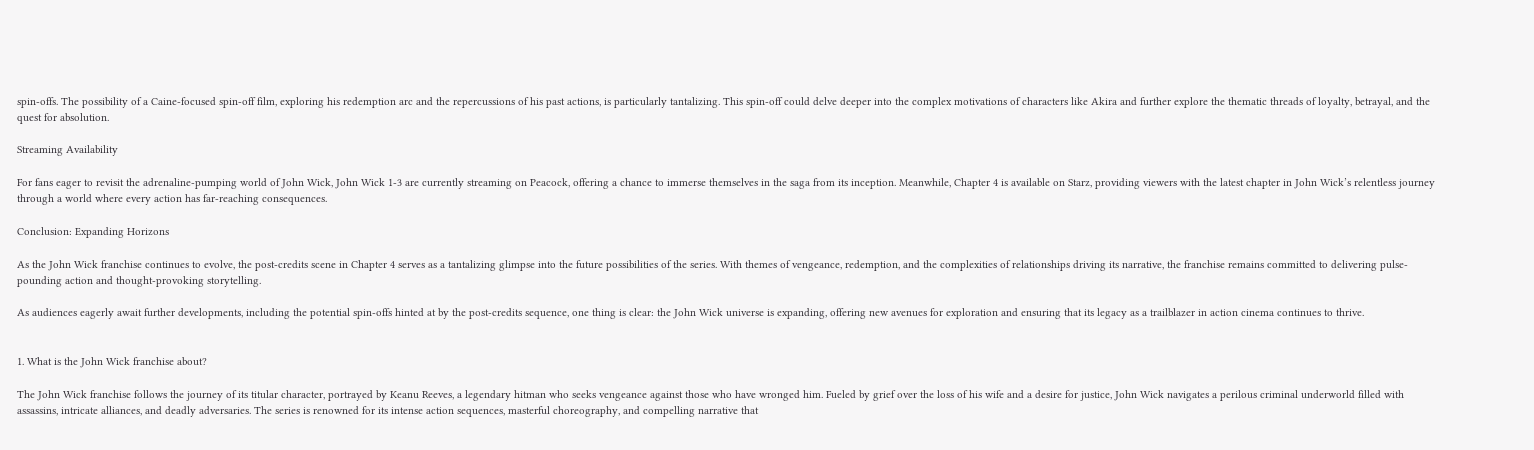spin-offs. The possibility of a Caine-focused spin-off film, exploring his redemption arc and the repercussions of his past actions, is particularly tantalizing. This spin-off could delve deeper into the complex motivations of characters like Akira and further explore the thematic threads of loyalty, betrayal, and the quest for absolution.

Streaming Availability

For fans eager to revisit the adrenaline-pumping world of John Wick, John Wick 1-3 are currently streaming on Peacock, offering a chance to immerse themselves in the saga from its inception. Meanwhile, Chapter 4 is available on Starz, providing viewers with the latest chapter in John Wick’s relentless journey through a world where every action has far-reaching consequences.

Conclusion: Expanding Horizons

As the John Wick franchise continues to evolve, the post-credits scene in Chapter 4 serves as a tantalizing glimpse into the future possibilities of the series. With themes of vengeance, redemption, and the complexities of relationships driving its narrative, the franchise remains committed to delivering pulse-pounding action and thought-provoking storytelling.

As audiences eagerly await further developments, including the potential spin-offs hinted at by the post-credits sequence, one thing is clear: the John Wick universe is expanding, offering new avenues for exploration and ensuring that its legacy as a trailblazer in action cinema continues to thrive.


1. What is the John Wick franchise about?

The John Wick franchise follows the journey of its titular character, portrayed by Keanu Reeves, a legendary hitman who seeks vengeance against those who have wronged him. Fueled by grief over the loss of his wife and a desire for justice, John Wick navigates a perilous criminal underworld filled with assassins, intricate alliances, and deadly adversaries. The series is renowned for its intense action sequences, masterful choreography, and compelling narrative that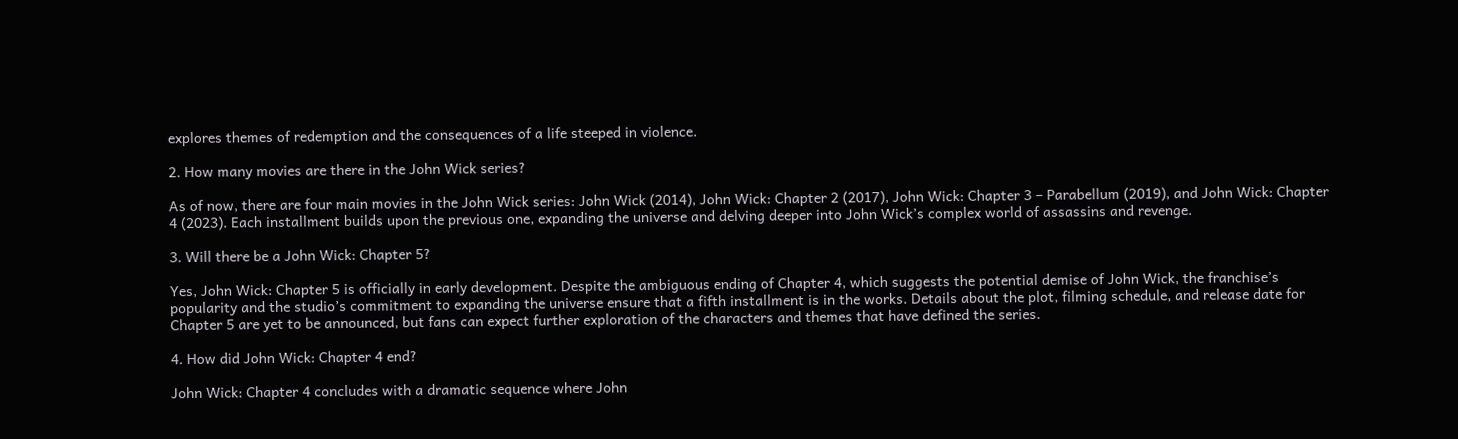explores themes of redemption and the consequences of a life steeped in violence.

2. How many movies are there in the John Wick series?

As of now, there are four main movies in the John Wick series: John Wick (2014), John Wick: Chapter 2 (2017), John Wick: Chapter 3 – Parabellum (2019), and John Wick: Chapter 4 (2023). Each installment builds upon the previous one, expanding the universe and delving deeper into John Wick’s complex world of assassins and revenge.

3. Will there be a John Wick: Chapter 5?

Yes, John Wick: Chapter 5 is officially in early development. Despite the ambiguous ending of Chapter 4, which suggests the potential demise of John Wick, the franchise’s popularity and the studio’s commitment to expanding the universe ensure that a fifth installment is in the works. Details about the plot, filming schedule, and release date for Chapter 5 are yet to be announced, but fans can expect further exploration of the characters and themes that have defined the series.

4. How did John Wick: Chapter 4 end?

John Wick: Chapter 4 concludes with a dramatic sequence where John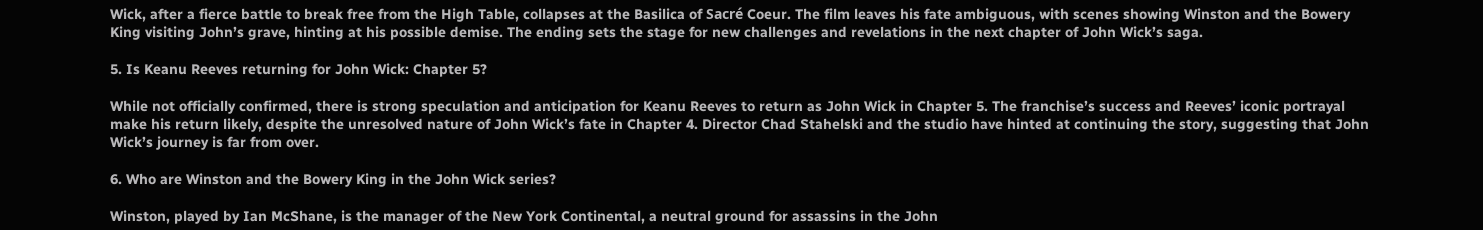Wick, after a fierce battle to break free from the High Table, collapses at the Basilica of Sacré Coeur. The film leaves his fate ambiguous, with scenes showing Winston and the Bowery King visiting John’s grave, hinting at his possible demise. The ending sets the stage for new challenges and revelations in the next chapter of John Wick’s saga.

5. Is Keanu Reeves returning for John Wick: Chapter 5?

While not officially confirmed, there is strong speculation and anticipation for Keanu Reeves to return as John Wick in Chapter 5. The franchise’s success and Reeves’ iconic portrayal make his return likely, despite the unresolved nature of John Wick’s fate in Chapter 4. Director Chad Stahelski and the studio have hinted at continuing the story, suggesting that John Wick’s journey is far from over.

6. Who are Winston and the Bowery King in the John Wick series?

Winston, played by Ian McShane, is the manager of the New York Continental, a neutral ground for assassins in the John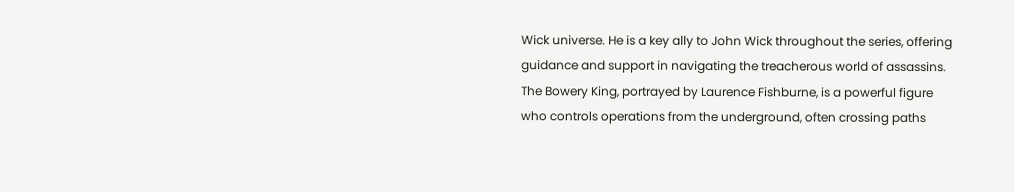Wick universe. He is a key ally to John Wick throughout the series, offering guidance and support in navigating the treacherous world of assassins. The Bowery King, portrayed by Laurence Fishburne, is a powerful figure who controls operations from the underground, often crossing paths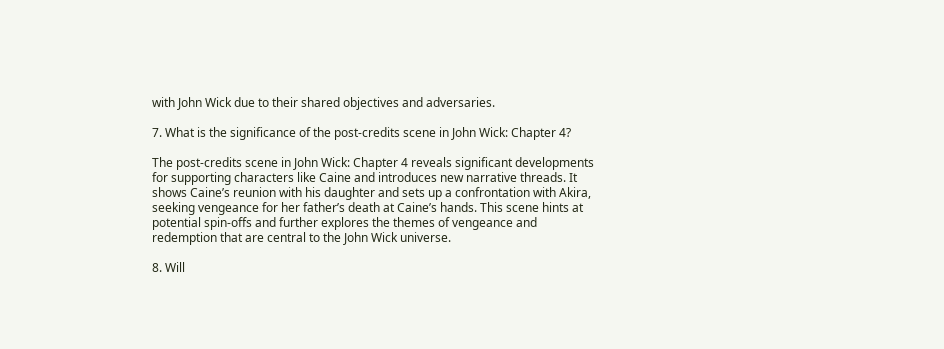with John Wick due to their shared objectives and adversaries.

7. What is the significance of the post-credits scene in John Wick: Chapter 4?

The post-credits scene in John Wick: Chapter 4 reveals significant developments for supporting characters like Caine and introduces new narrative threads. It shows Caine’s reunion with his daughter and sets up a confrontation with Akira, seeking vengeance for her father’s death at Caine’s hands. This scene hints at potential spin-offs and further explores the themes of vengeance and redemption that are central to the John Wick universe.

8. Will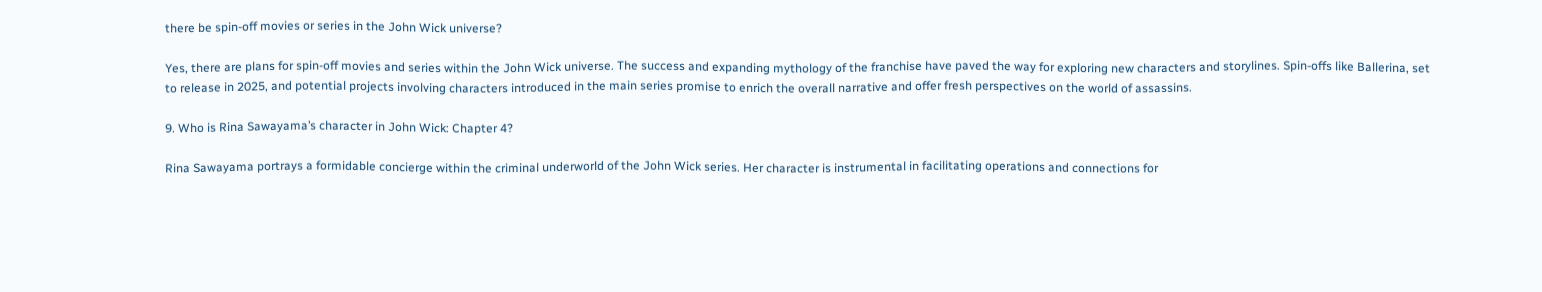there be spin-off movies or series in the John Wick universe?

Yes, there are plans for spin-off movies and series within the John Wick universe. The success and expanding mythology of the franchise have paved the way for exploring new characters and storylines. Spin-offs like Ballerina, set to release in 2025, and potential projects involving characters introduced in the main series promise to enrich the overall narrative and offer fresh perspectives on the world of assassins.

9. Who is Rina Sawayama’s character in John Wick: Chapter 4?

Rina Sawayama portrays a formidable concierge within the criminal underworld of the John Wick series. Her character is instrumental in facilitating operations and connections for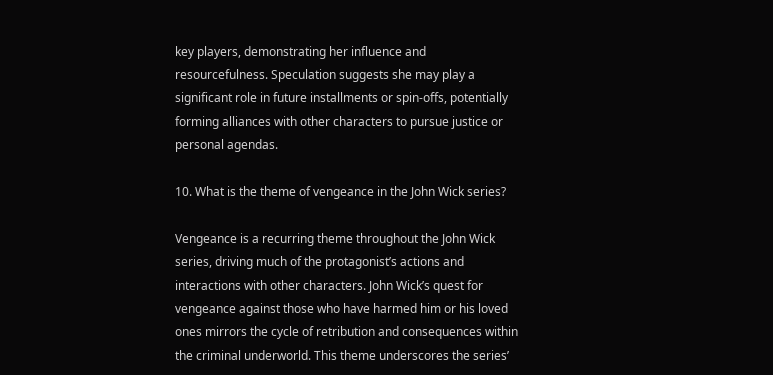key players, demonstrating her influence and resourcefulness. Speculation suggests she may play a significant role in future installments or spin-offs, potentially forming alliances with other characters to pursue justice or personal agendas.

10. What is the theme of vengeance in the John Wick series?

Vengeance is a recurring theme throughout the John Wick series, driving much of the protagonist’s actions and interactions with other characters. John Wick’s quest for vengeance against those who have harmed him or his loved ones mirrors the cycle of retribution and consequences within the criminal underworld. This theme underscores the series’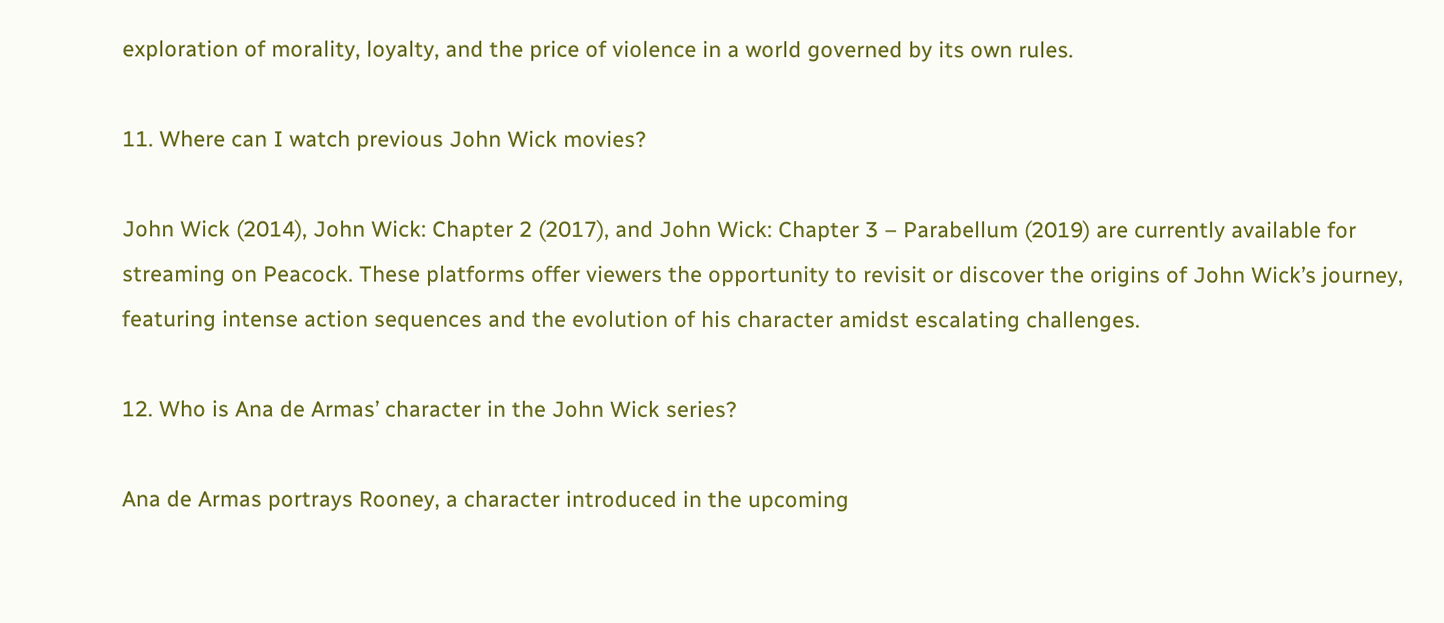exploration of morality, loyalty, and the price of violence in a world governed by its own rules.

11. Where can I watch previous John Wick movies?

John Wick (2014), John Wick: Chapter 2 (2017), and John Wick: Chapter 3 – Parabellum (2019) are currently available for streaming on Peacock. These platforms offer viewers the opportunity to revisit or discover the origins of John Wick’s journey, featuring intense action sequences and the evolution of his character amidst escalating challenges.

12. Who is Ana de Armas’ character in the John Wick series?

Ana de Armas portrays Rooney, a character introduced in the upcoming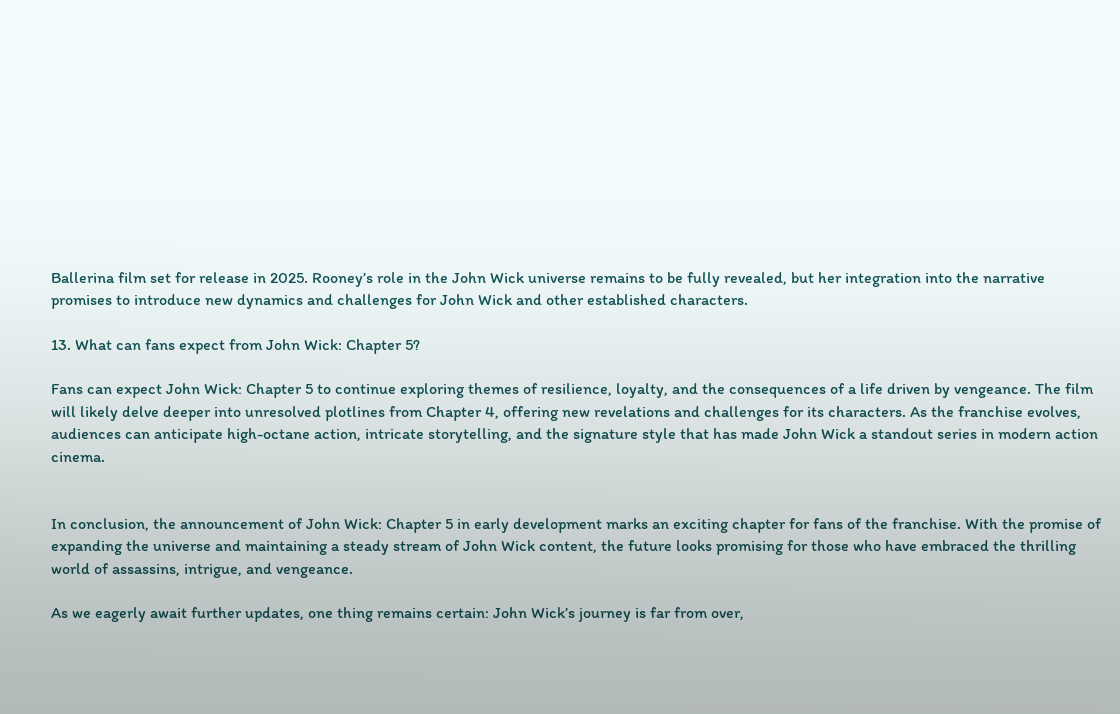Ballerina film set for release in 2025. Rooney’s role in the John Wick universe remains to be fully revealed, but her integration into the narrative promises to introduce new dynamics and challenges for John Wick and other established characters.

13. What can fans expect from John Wick: Chapter 5?

Fans can expect John Wick: Chapter 5 to continue exploring themes of resilience, loyalty, and the consequences of a life driven by vengeance. The film will likely delve deeper into unresolved plotlines from Chapter 4, offering new revelations and challenges for its characters. As the franchise evolves, audiences can anticipate high-octane action, intricate storytelling, and the signature style that has made John Wick a standout series in modern action cinema.


In conclusion, the announcement of John Wick: Chapter 5 in early development marks an exciting chapter for fans of the franchise. With the promise of expanding the universe and maintaining a steady stream of John Wick content, the future looks promising for those who have embraced the thrilling world of assassins, intrigue, and vengeance.

As we eagerly await further updates, one thing remains certain: John Wick’s journey is far from over,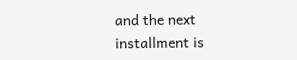and the next installment is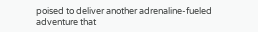poised to deliver another adrenaline-fueled adventure that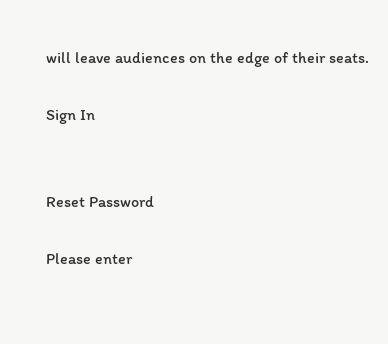will leave audiences on the edge of their seats.

Sign In


Reset Password

Please enter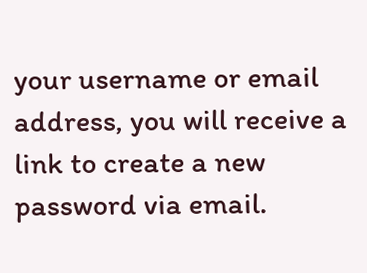your username or email address, you will receive a link to create a new password via email.